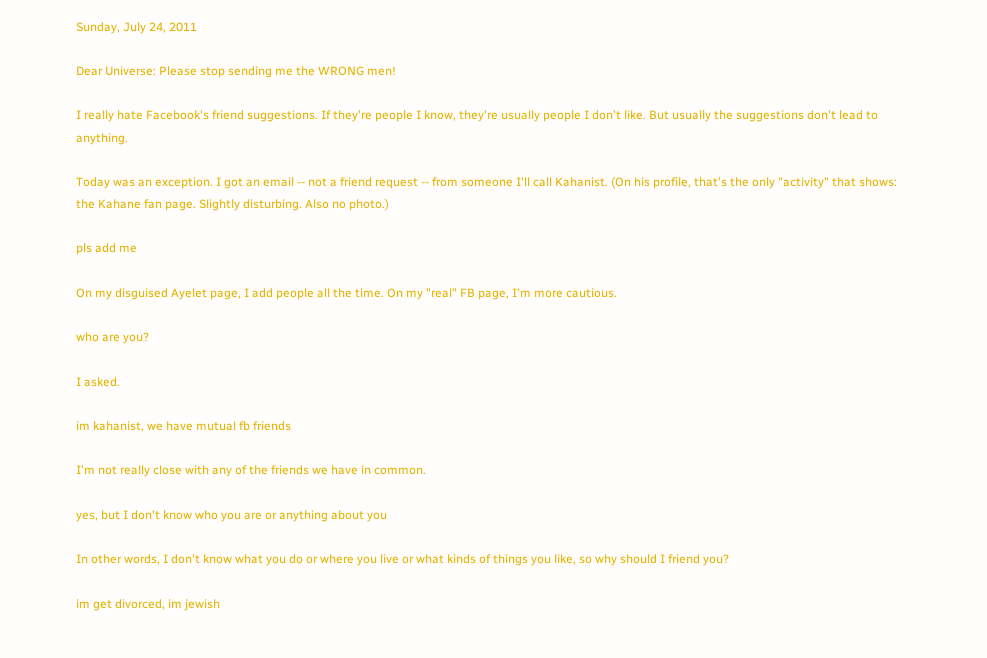Sunday, July 24, 2011

Dear Universe: Please stop sending me the WRONG men!

I really hate Facebook's friend suggestions. If they're people I know, they're usually people I don't like. But usually the suggestions don't lead to anything.

Today was an exception. I got an email -- not a friend request -- from someone I'll call Kahanist. (On his profile, that's the only "activity" that shows: the Kahane fan page. Slightly disturbing. Also no photo.)

pls add me

On my disguised Ayelet page, I add people all the time. On my "real" FB page, I'm more cautious.

who are you?

I asked.

im kahanist, we have mutual fb friends

I'm not really close with any of the friends we have in common.

yes, but I don't know who you are or anything about you

In other words, I don't know what you do or where you live or what kinds of things you like, so why should I friend you?

im get divorced, im jewish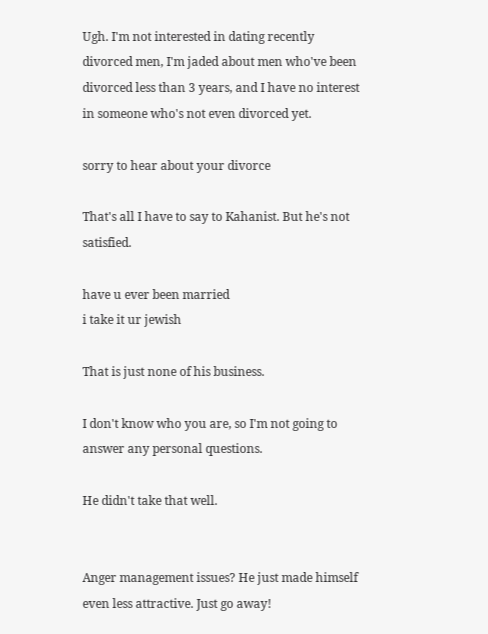Ugh. I'm not interested in dating recently divorced men, I'm jaded about men who've been divorced less than 3 years, and I have no interest in someone who's not even divorced yet.

sorry to hear about your divorce

That's all I have to say to Kahanist. But he's not satisfied.

have u ever been married
i take it ur jewish

That is just none of his business.

I don't know who you are, so I'm not going to answer any personal questions.

He didn't take that well.


Anger management issues? He just made himself even less attractive. Just go away!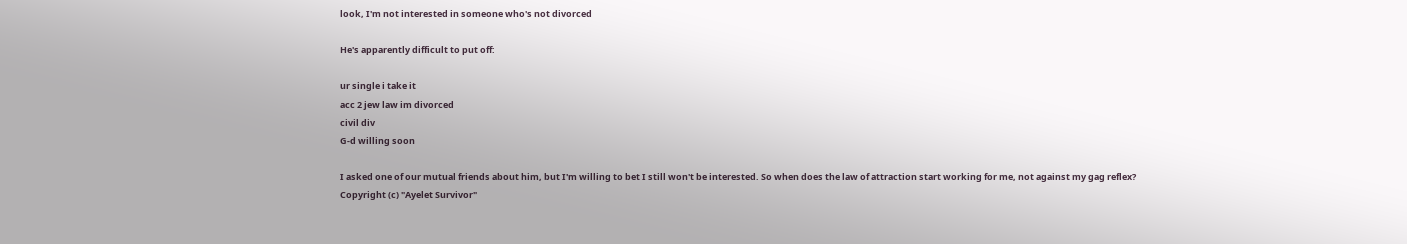look, I'm not interested in someone who's not divorced

He's apparently difficult to put off:

ur single i take it
acc 2 jew law im divorced
civil div
G-d willing soon

I asked one of our mutual friends about him, but I'm willing to bet I still won't be interested. So when does the law of attraction start working for me, not against my gag reflex?
Copyright (c) "Ayelet Survivor"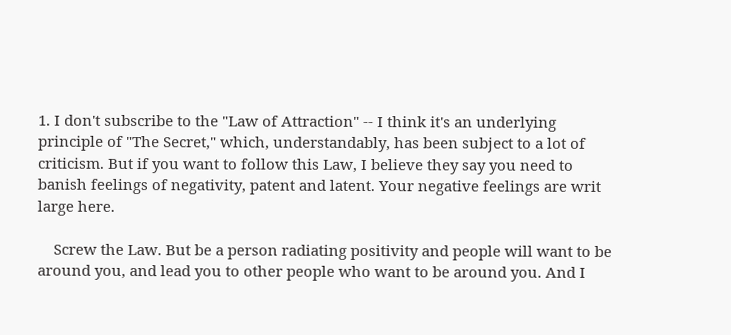1. I don't subscribe to the "Law of Attraction" -- I think it's an underlying principle of "The Secret," which, understandably, has been subject to a lot of criticism. But if you want to follow this Law, I believe they say you need to banish feelings of negativity, patent and latent. Your negative feelings are writ large here.

    Screw the Law. But be a person radiating positivity and people will want to be around you, and lead you to other people who want to be around you. And I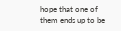hope that one of them ends up to be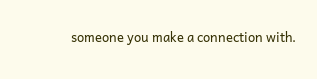someone you make a connection with.